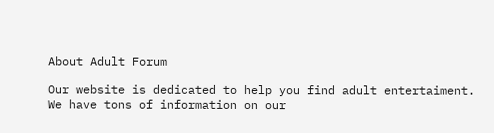About Adult Forum

Our website is dedicated to help you find adult entertaiment. We have tons of information on our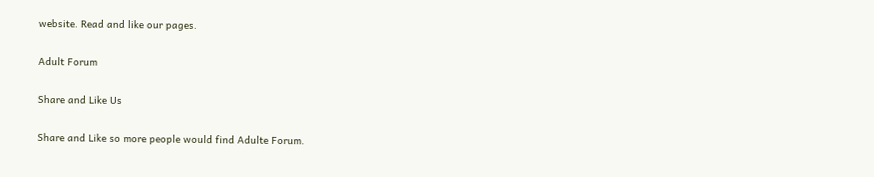website. Read and like our pages.

Adult Forum

Share and Like Us

Share and Like so more people would find Adulte Forum.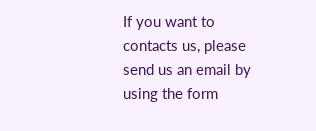If you want to contacts us, please send us an email by using the form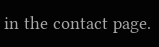in the contact page.